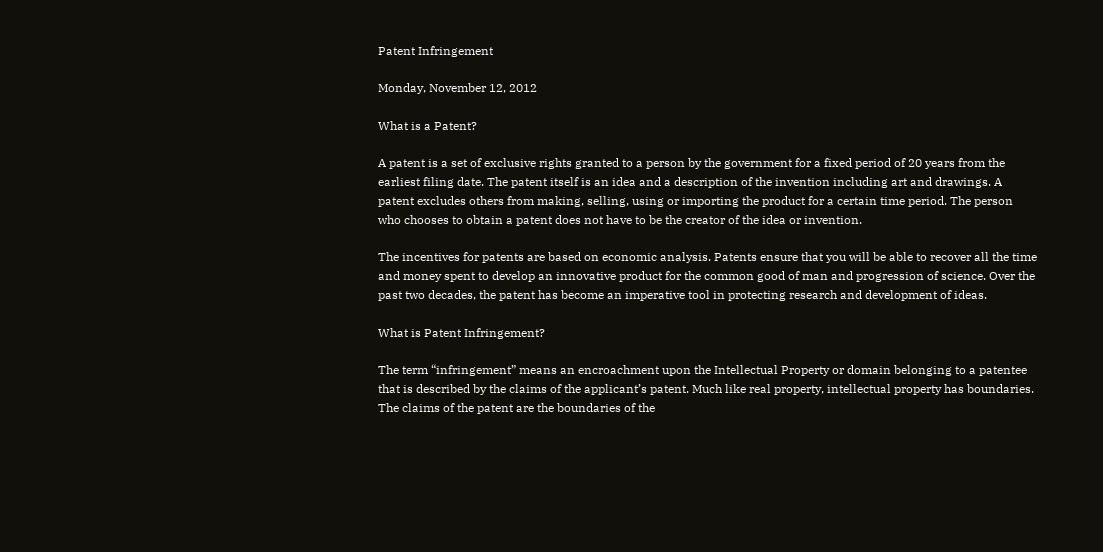Patent Infringement

Monday, November 12, 2012

What is a Patent?

A patent is a set of exclusive rights granted to a person by the government for a fixed period of 20 years from the earliest filing date. The patent itself is an idea and a description of the invention including art and drawings. A patent excludes others from making, selling, using or importing the product for a certain time period. The person who chooses to obtain a patent does not have to be the creator of the idea or invention.

The incentives for patents are based on economic analysis. Patents ensure that you will be able to recover all the time and money spent to develop an innovative product for the common good of man and progression of science. Over the past two decades, the patent has become an imperative tool in protecting research and development of ideas.

What is Patent Infringement?

The term “infringement” means an encroachment upon the Intellectual Property or domain belonging to a patentee that is described by the claims of the applicant’s patent. Much like real property, intellectual property has boundaries. The claims of the patent are the boundaries of the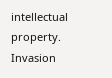intellectual property. Invasion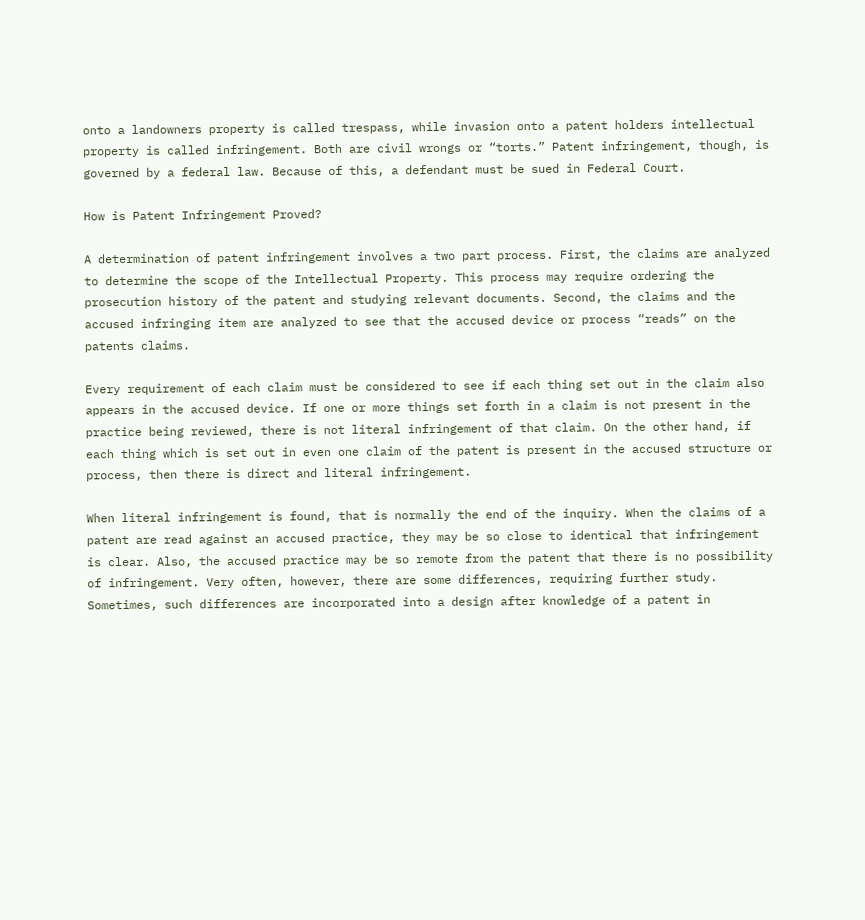onto a landowners property is called trespass, while invasion onto a patent holders intellectual property is called infringement. Both are civil wrongs or “torts.” Patent infringement, though, is governed by a federal law. Because of this, a defendant must be sued in Federal Court.

How is Patent Infringement Proved?

A determination of patent infringement involves a two part process. First, the claims are analyzed to determine the scope of the Intellectual Property. This process may require ordering the prosecution history of the patent and studying relevant documents. Second, the claims and the accused infringing item are analyzed to see that the accused device or process “reads” on the patents claims.

Every requirement of each claim must be considered to see if each thing set out in the claim also appears in the accused device. If one or more things set forth in a claim is not present in the practice being reviewed, there is not literal infringement of that claim. On the other hand, if each thing which is set out in even one claim of the patent is present in the accused structure or process, then there is direct and literal infringement.

When literal infringement is found, that is normally the end of the inquiry. When the claims of a patent are read against an accused practice, they may be so close to identical that infringement is clear. Also, the accused practice may be so remote from the patent that there is no possibility of infringement. Very often, however, there are some differences, requiring further study. Sometimes, such differences are incorporated into a design after knowledge of a patent in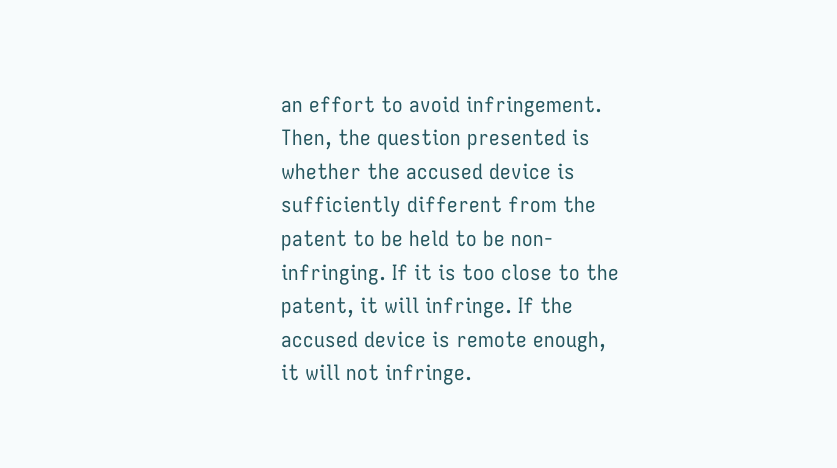an effort to avoid infringement. Then, the question presented is whether the accused device is sufficiently different from the patent to be held to be non- infringing. If it is too close to the patent, it will infringe. If the accused device is remote enough, it will not infringe.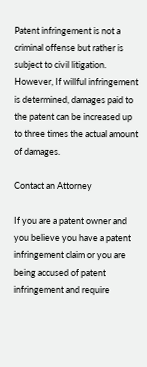Patent infringement is not a criminal offense but rather is subject to civil litigation. However, If willful infringement is determined, damages paid to the patent can be increased up to three times the actual amount of damages.

Contact an Attorney

If you are a patent owner and you believe you have a patent infringement claim or you are being accused of patent infringement and require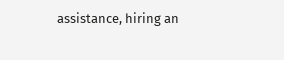assistance, hiring an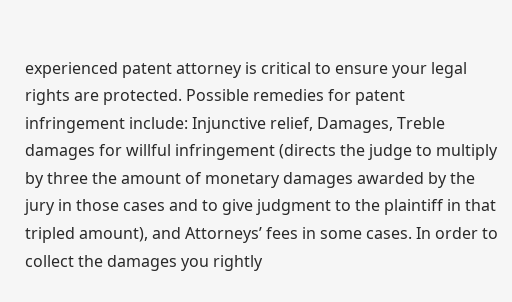experienced patent attorney is critical to ensure your legal rights are protected. Possible remedies for patent infringement include: Injunctive relief, Damages, Treble damages for willful infringement (directs the judge to multiply by three the amount of monetary damages awarded by the jury in those cases and to give judgment to the plaintiff in that tripled amount), and Attorneys’ fees in some cases. In order to collect the damages you rightly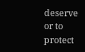deserve or to protect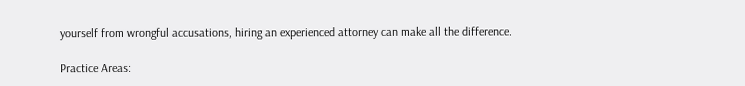yourself from wrongful accusations, hiring an experienced attorney can make all the difference.

Practice Areas: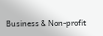Business & Non-profit